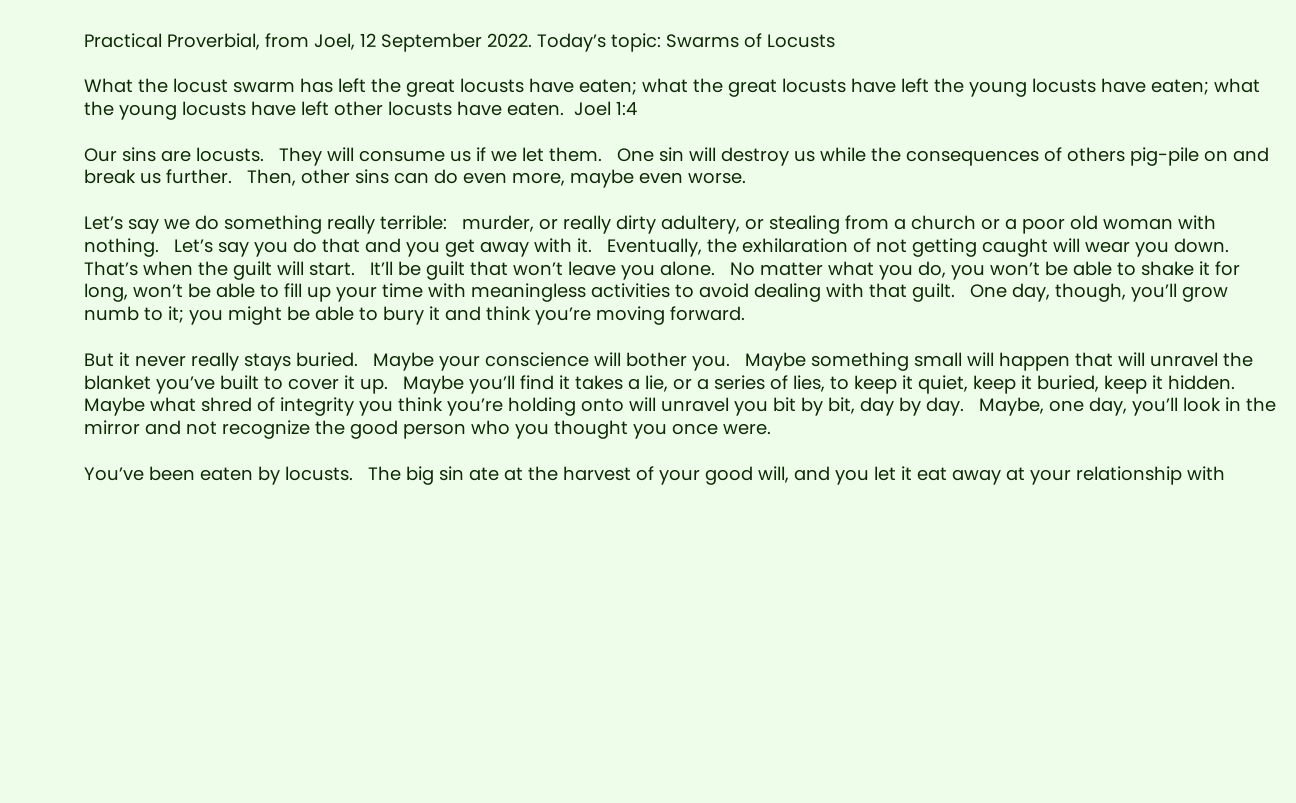Practical Proverbial, from Joel, 12 September 2022. Today’s topic: Swarms of Locusts

What the locust swarm has left the great locusts have eaten; what the great locusts have left the young locusts have eaten; what the young locusts have left other locusts have eaten.  Joel 1:4

Our sins are locusts.   They will consume us if we let them.   One sin will destroy us while the consequences of others pig-pile on and break us further.   Then, other sins can do even more, maybe even worse.

Let’s say we do something really terrible:   murder, or really dirty adultery, or stealing from a church or a poor old woman with nothing.   Let’s say you do that and you get away with it.   Eventually, the exhilaration of not getting caught will wear you down.   That’s when the guilt will start.   It’ll be guilt that won’t leave you alone.   No matter what you do, you won’t be able to shake it for long, won’t be able to fill up your time with meaningless activities to avoid dealing with that guilt.   One day, though, you’ll grow numb to it; you might be able to bury it and think you’re moving forward.

But it never really stays buried.   Maybe your conscience will bother you.   Maybe something small will happen that will unravel the blanket you’ve built to cover it up.   Maybe you’ll find it takes a lie, or a series of lies, to keep it quiet, keep it buried, keep it hidden.   Maybe what shred of integrity you think you’re holding onto will unravel you bit by bit, day by day.   Maybe, one day, you’ll look in the mirror and not recognize the good person who you thought you once were.

You’ve been eaten by locusts.   The big sin ate at the harvest of your good will, and you let it eat away at your relationship with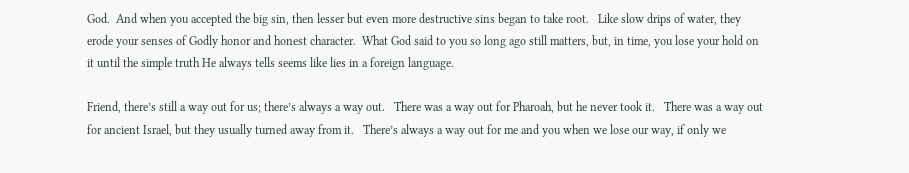God.  And when you accepted the big sin, then lesser but even more destructive sins began to take root.   Like slow drips of water, they erode your senses of Godly honor and honest character.  What God said to you so long ago still matters, but, in time, you lose your hold on it until the simple truth He always tells seems like lies in a foreign language.

Friend, there’s still a way out for us; there’s always a way out.   There was a way out for Pharoah, but he never took it.   There was a way out for ancient Israel, but they usually turned away from it.   There’s always a way out for me and you when we lose our way, if only we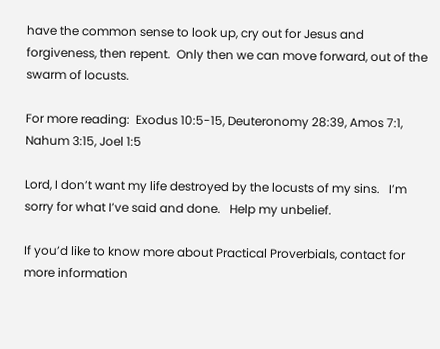have the common sense to look up, cry out for Jesus and forgiveness, then repent.  Only then we can move forward, out of the swarm of locusts.

For more reading:  Exodus 10:5-15, Deuteronomy 28:39, Amos 7:1, Nahum 3:15, Joel 1:5

Lord, I don’t want my life destroyed by the locusts of my sins.   I’m sorry for what I’ve said and done.   Help my unbelief.

If you’d like to know more about Practical Proverbials, contact for more information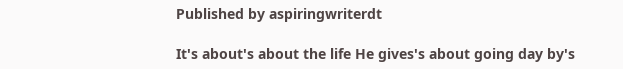Published by aspiringwriterdt

It's about's about the life He gives's about going day by's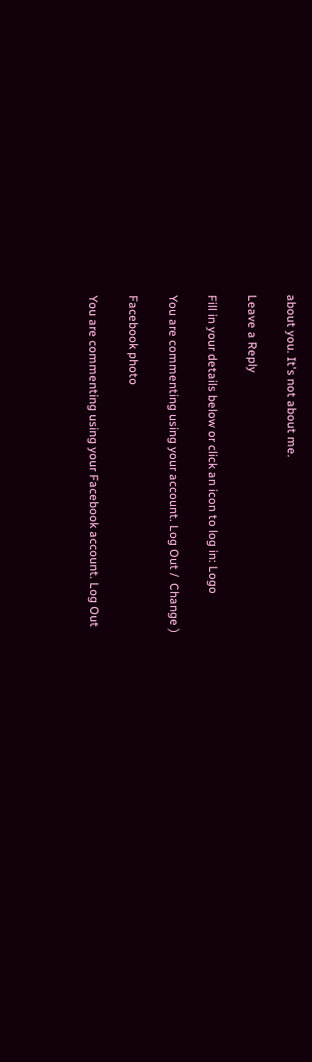about you. It's not about me.

Leave a Reply

Fill in your details below or click an icon to log in: Logo

You are commenting using your account. Log Out /  Change )

Facebook photo

You are commenting using your Facebook account. Log Out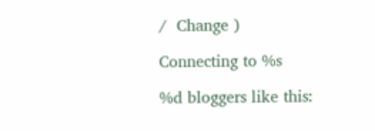/  Change )

Connecting to %s

%d bloggers like this: